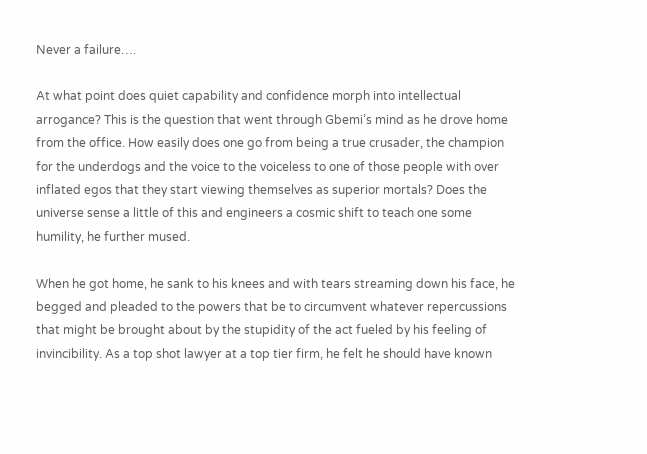Never a failure….

At what point does quiet capability and confidence morph into intellectual arrogance? This is the question that went through Gbemi’s mind as he drove home from the office. How easily does one go from being a true crusader, the champion for the underdogs and the voice to the voiceless to one of those people with over inflated egos that they start viewing themselves as superior mortals? Does the universe sense a little of this and engineers a cosmic shift to teach one some humility, he further mused.

When he got home, he sank to his knees and with tears streaming down his face, he begged and pleaded to the powers that be to circumvent whatever repercussions that might be brought about by the stupidity of the act fueled by his feeling of invincibility. As a top shot lawyer at a top tier firm, he felt he should have known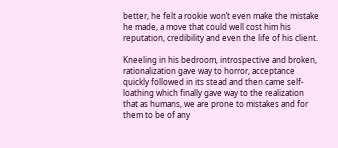better, he felt a rookie won’t even make the mistake he made, a move that could well cost him his reputation, credibility and even the life of his client.

Kneeling in his bedroom, introspective and broken, rationalization gave way to horror, acceptance quickly followed in its stead and then came self-loathing which finally gave way to the realization that as humans, we are prone to mistakes and for them to be of any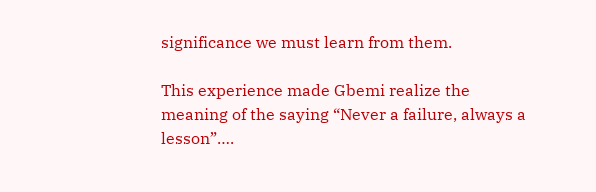significance we must learn from them.

This experience made Gbemi realize the meaning of the saying “Never a failure, always a lesson”….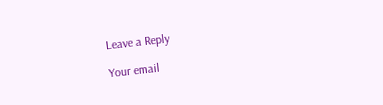Leave a Reply

Your email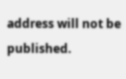address will not be published.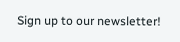Sign up to our newsletter!